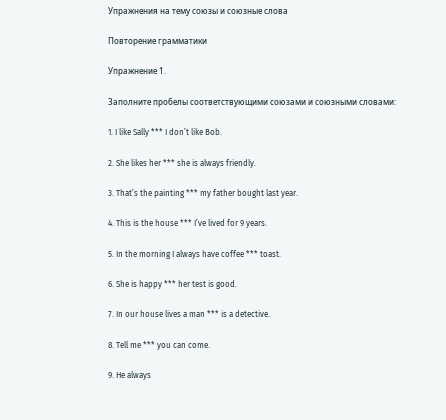Упражнения на тему союзы и союзные слова

Повторение грамматики

Упражнение 1.

Заполните пробелы соответствующими союзами и союзными словами:

1. I like Sally *** I don’t like Bob.

2. She likes her *** she is always friendly.

3. That’s the painting *** my father bought last year.

4. This is the house *** I’ve lived for 9 years.

5. In the morning I always have coffee *** toast.

6. She is happy *** her test is good.

7. In our house lives a man *** is a detective.

8. Tell me *** you can come.

9. He always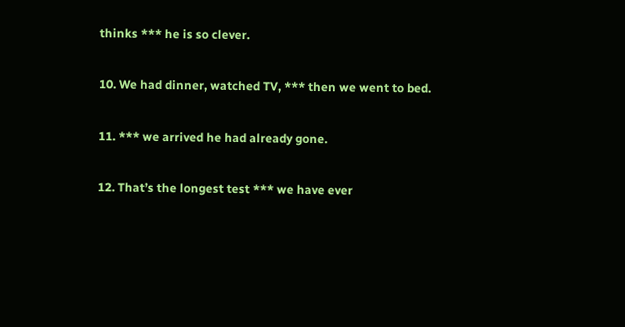thinks *** he is so clever.

10. We had dinner, watched TV, *** then we went to bed.

11. *** we arrived he had already gone.

12. That’s the longest test *** we have ever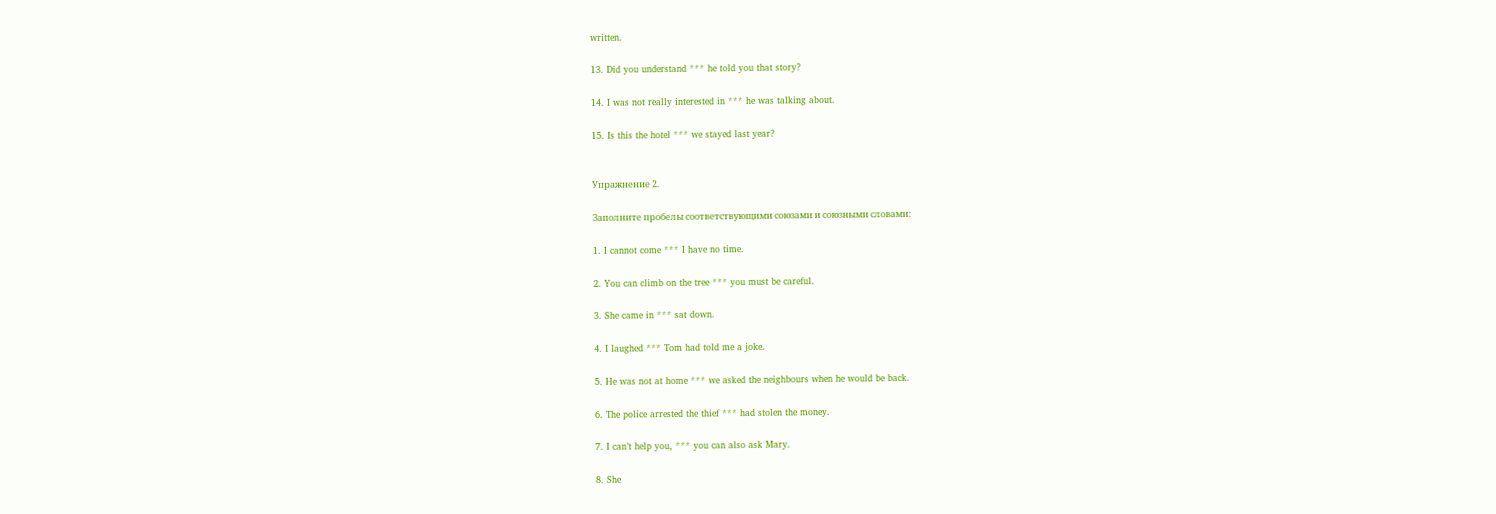written.

13. Did you understand *** he told you that story?

14. I was not really interested in *** he was talking about.

15. Is this the hotel *** we stayed last year?


Упражнение 2.

Заполните пробелы соответствующими союзами и союзными словами:

1. I cannot come *** I have no time.

2. You can climb on the tree *** you must be careful.

3. She came in *** sat down.

4. I laughed *** Tom had told me a joke.

5. He was not at home *** we asked the neighbours when he would be back.

6. The police arrested the thief *** had stolen the money.

7. I can’t help you, *** you can also ask Mary.

8. She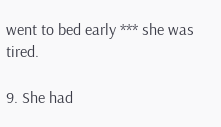went to bed early *** she was tired.

9. She had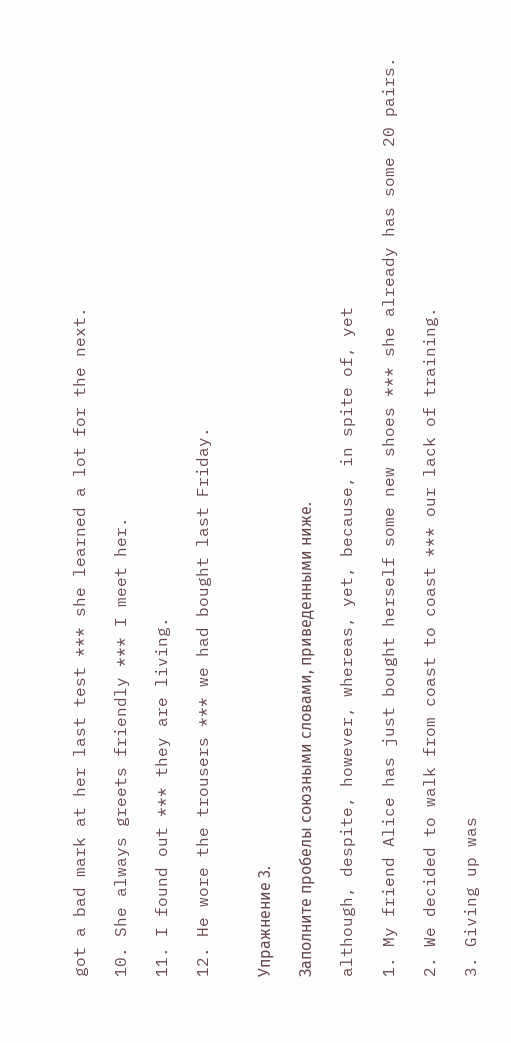got a bad mark at her last test *** she learned a lot for the next.

10. She always greets friendly *** I meet her.

11. I found out *** they are living.

12. He wore the trousers *** we had bought last Friday.


Упражнение 3.

Заполните пробелы союзными словами, приведенными ниже.

although, despite, however, whereas, yet, because, in spite of, yet

1. My friend Alice has just bought herself some new shoes *** she already has some 20 pairs.

2. We decided to walk from coast to coast *** our lack of training.

3. Giving up was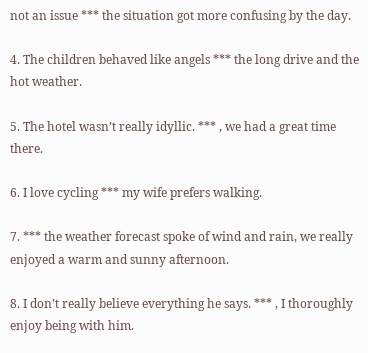not an issue *** the situation got more confusing by the day.

4. The children behaved like angels *** the long drive and the hot weather.

5. The hotel wasn’t really idyllic. *** , we had a great time there.

6. I love cycling *** my wife prefers walking.

7. *** the weather forecast spoke of wind and rain, we really enjoyed a warm and sunny afternoon.

8. I don’t really believe everything he says. *** , I thoroughly enjoy being with him.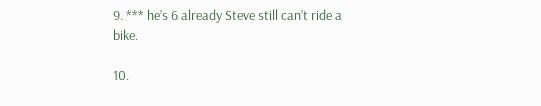9. *** he’s 6 already Steve still can’t ride a bike.

10.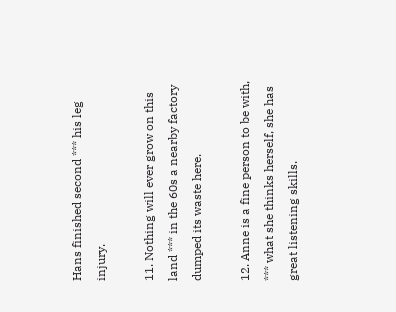Hans finished second *** his leg injury.

11. Nothing will ever grow on this land *** in the 60s a nearby factory dumped its waste here.

12. Anne is a fine person to be with, *** what she thinks herself, she has great listening skills.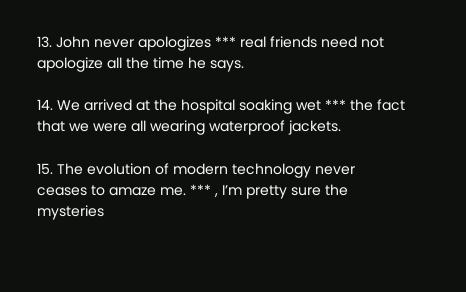13. John never apologizes *** real friends need not apologize all the time he says.

14. We arrived at the hospital soaking wet *** the fact that we were all wearing waterproof jackets.

15. The evolution of modern technology never ceases to amaze me. *** , I’m pretty sure the mysteries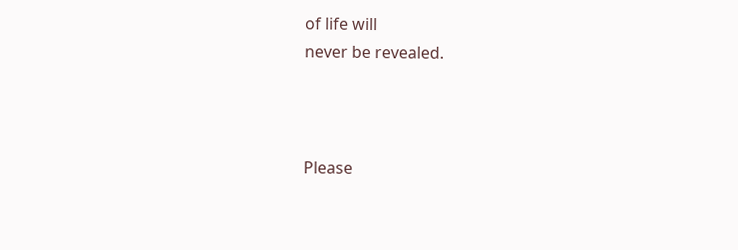of life will
never be revealed.



Please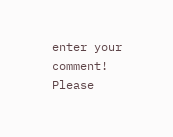enter your comment!
Please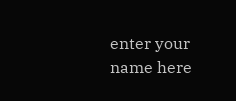enter your name here